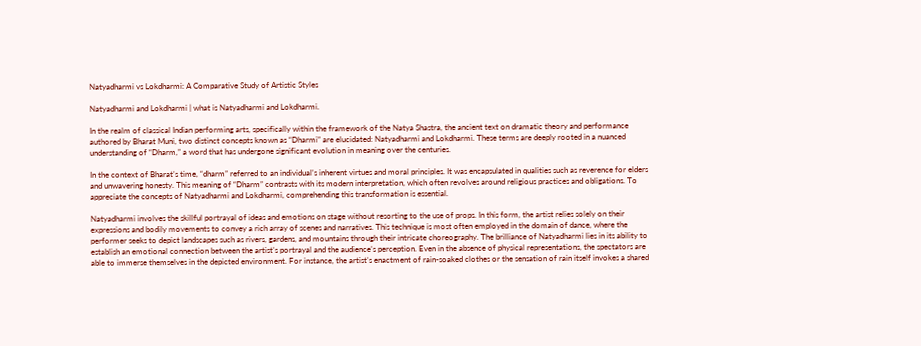Natyadharmi vs Lokdharmi: A Comparative Study of Artistic Styles

Natyadharmi and Lokdharmi | what is Natyadharmi and Lokdharmi.

In the realm of classical Indian performing arts, specifically within the framework of the Natya Shastra, the ancient text on dramatic theory and performance authored by Bharat Muni, two distinct concepts known as “Dharmi” are elucidated: Natyadharmi and Lokdharmi. These terms are deeply rooted in a nuanced understanding of “Dharm,” a word that has undergone significant evolution in meaning over the centuries.

In the context of Bharat’s time, “dharm” referred to an individual’s inherent virtues and moral principles. It was encapsulated in qualities such as reverence for elders and unwavering honesty. This meaning of “Dharm” contrasts with its modern interpretation, which often revolves around religious practices and obligations. To appreciate the concepts of Natyadharmi and Lokdharmi, comprehending this transformation is essential.

Natyadharmi involves the skillful portrayal of ideas and emotions on stage without resorting to the use of props. In this form, the artist relies solely on their expressions and bodily movements to convey a rich array of scenes and narratives. This technique is most often employed in the domain of dance, where the performer seeks to depict landscapes such as rivers, gardens, and mountains through their intricate choreography. The brilliance of Natyadharmi lies in its ability to establish an emotional connection between the artist’s portrayal and the audience’s perception. Even in the absence of physical representations, the spectators are able to immerse themselves in the depicted environment. For instance, the artist’s enactment of rain-soaked clothes or the sensation of rain itself invokes a shared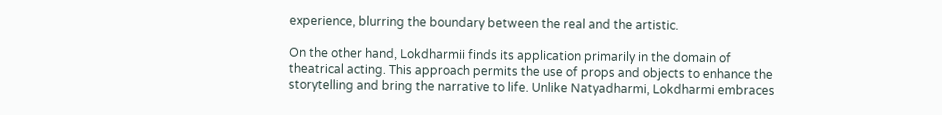experience, blurring the boundary between the real and the artistic.

On the other hand, Lokdharmii finds its application primarily in the domain of theatrical acting. This approach permits the use of props and objects to enhance the storytelling and bring the narrative to life. Unlike Natyadharmi, Lokdharmi embraces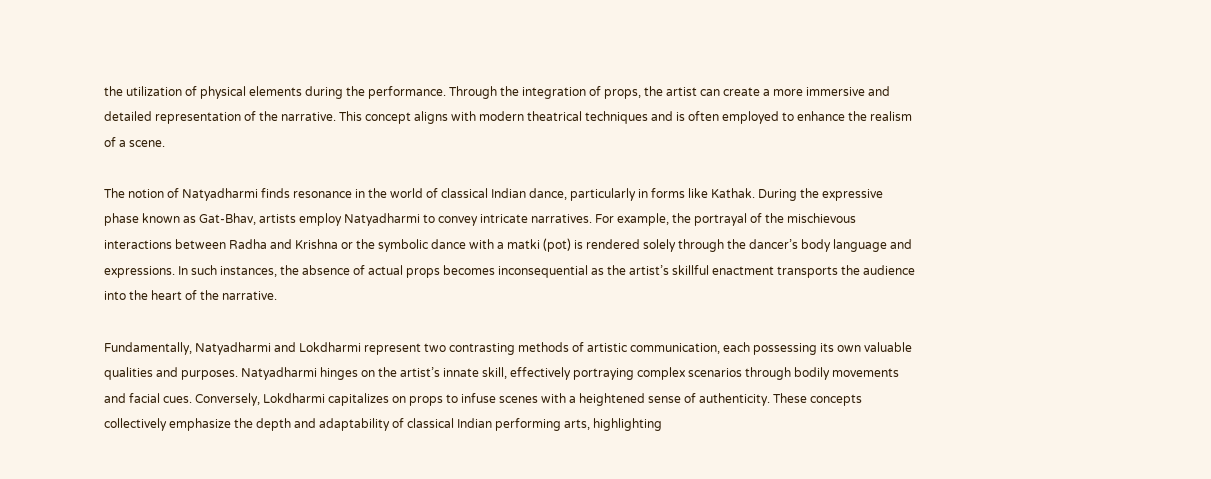the utilization of physical elements during the performance. Through the integration of props, the artist can create a more immersive and detailed representation of the narrative. This concept aligns with modern theatrical techniques and is often employed to enhance the realism of a scene.

The notion of Natyadharmi finds resonance in the world of classical Indian dance, particularly in forms like Kathak. During the expressive phase known as Gat-Bhav, artists employ Natyadharmi to convey intricate narratives. For example, the portrayal of the mischievous interactions between Radha and Krishna or the symbolic dance with a matki (pot) is rendered solely through the dancer’s body language and expressions. In such instances, the absence of actual props becomes inconsequential as the artist’s skillful enactment transports the audience into the heart of the narrative.

Fundamentally, Natyadharmi and Lokdharmi represent two contrasting methods of artistic communication, each possessing its own valuable qualities and purposes. Natyadharmi hinges on the artist’s innate skill, effectively portraying complex scenarios through bodily movements and facial cues. Conversely, Lokdharmi capitalizes on props to infuse scenes with a heightened sense of authenticity. These concepts collectively emphasize the depth and adaptability of classical Indian performing arts, highlighting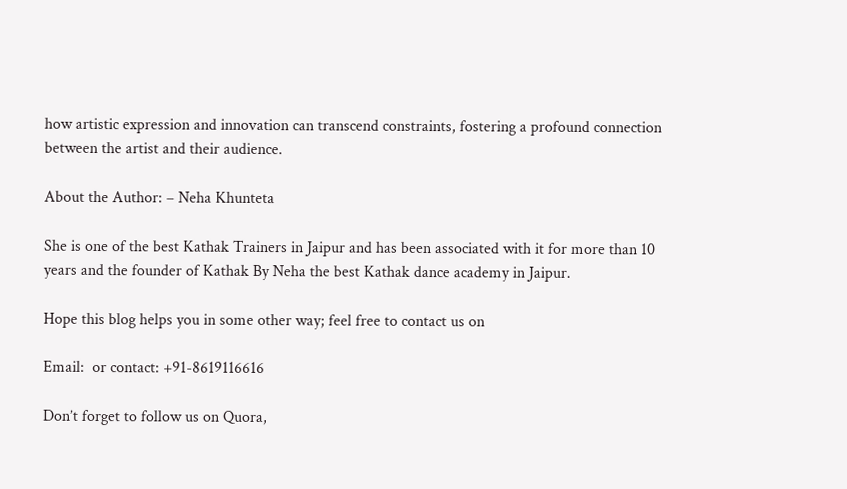how artistic expression and innovation can transcend constraints, fostering a profound connection between the artist and their audience.

About the Author: – Neha Khunteta

She is one of the best Kathak Trainers in Jaipur and has been associated with it for more than 10 years and the founder of Kathak By Neha the best Kathak dance academy in Jaipur.

Hope this blog helps you in some other way; feel free to contact us on

Email:  or contact: +91-8619116616

Don’t forget to follow us on Quora,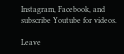Instagram, Facebook, and subscribe Youtube for videos.

Leave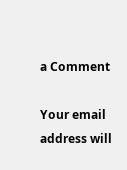a Comment

Your email address will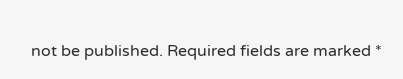not be published. Required fields are marked *